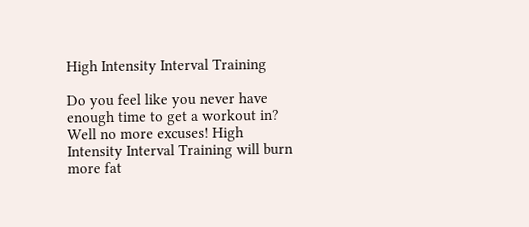High Intensity Interval Training

Do you feel like you never have enough time to get a workout in? Well no more excuses! High Intensity Interval Training will burn more fat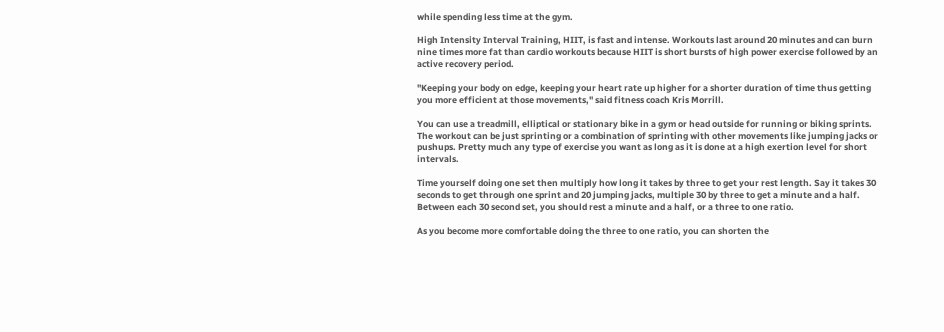while spending less time at the gym.

High Intensity Interval Training, HIIT, is fast and intense. Workouts last around 20 minutes and can burn nine times more fat than cardio workouts because HIIT is short bursts of high power exercise followed by an active recovery period.

"Keeping your body on edge, keeping your heart rate up higher for a shorter duration of time thus getting you more efficient at those movements," said fitness coach Kris Morrill.

You can use a treadmill, elliptical or stationary bike in a gym or head outside for running or biking sprints. The workout can be just sprinting or a combination of sprinting with other movements like jumping jacks or pushups. Pretty much any type of exercise you want as long as it is done at a high exertion level for short intervals.

Time yourself doing one set then multiply how long it takes by three to get your rest length. Say it takes 30 seconds to get through one sprint and 20 jumping jacks, multiple 30 by three to get a minute and a half. Between each 30 second set, you should rest a minute and a half, or a three to one ratio.

As you become more comfortable doing the three to one ratio, you can shorten the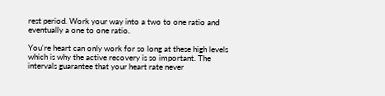rest period. Work your way into a two to one ratio and eventually a one to one ratio.

You're heart can only work for so long at these high levels which is why the active recovery is so important. The intervals guarantee that your heart rate never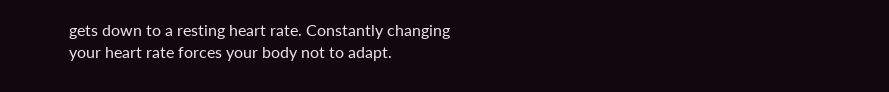gets down to a resting heart rate. Constantly changing your heart rate forces your body not to adapt.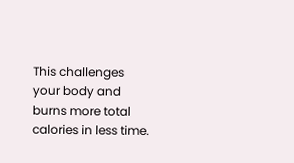This challenges your body and burns more total calories in less time.